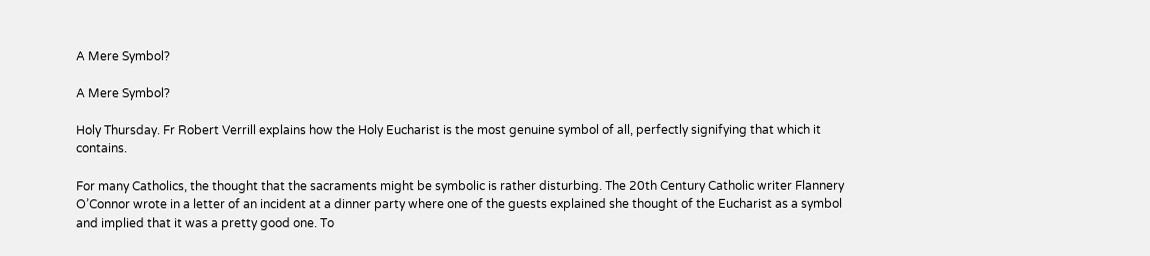A Mere Symbol?

A Mere Symbol?

Holy Thursday. Fr Robert Verrill explains how the Holy Eucharist is the most genuine symbol of all, perfectly signifying that which it contains.

For many Catholics, the thought that the sacraments might be symbolic is rather disturbing. The 20th Century Catholic writer Flannery O’Connor wrote in a letter of an incident at a dinner party where one of the guests explained she thought of the Eucharist as a symbol and implied that it was a pretty good one. To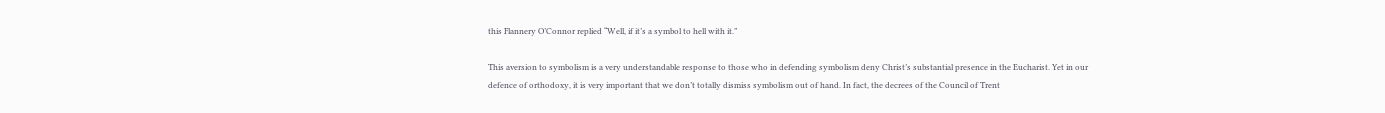this Flannery O’Connor replied “Well, if it’s a symbol to hell with it.”

This aversion to symbolism is a very understandable response to those who in defending symbolism deny Christ’s substantial presence in the Eucharist. Yet in our defence of orthodoxy, it is very important that we don’t totally dismiss symbolism out of hand. In fact, the decrees of the Council of Trent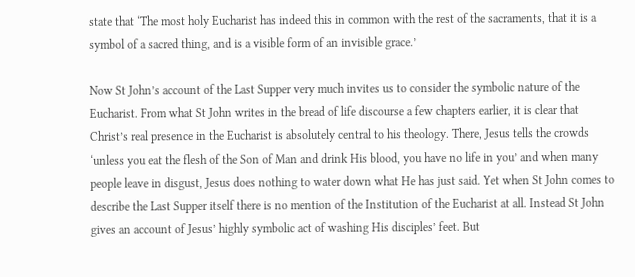state that ‘The most holy Eucharist has indeed this in common with the rest of the sacraments, that it is a symbol of a sacred thing, and is a visible form of an invisible grace.’

Now St John’s account of the Last Supper very much invites us to consider the symbolic nature of the Eucharist. From what St John writes in the bread of life discourse a few chapters earlier, it is clear that Christ’s real presence in the Eucharist is absolutely central to his theology. There, Jesus tells the crowds ‘unless you eat the flesh of the Son of Man and drink His blood, you have no life in you’ and when many people leave in disgust, Jesus does nothing to water down what He has just said. Yet when St John comes to describe the Last Supper itself there is no mention of the Institution of the Eucharist at all. Instead St John gives an account of Jesus’ highly symbolic act of washing His disciples’ feet. But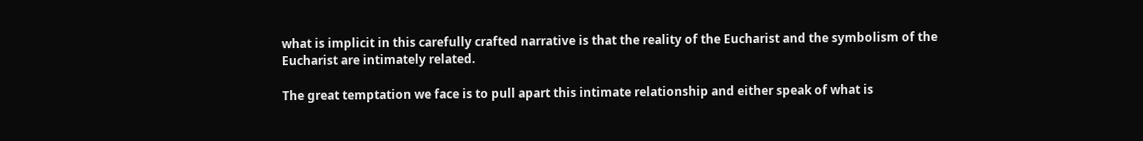what is implicit in this carefully crafted narrative is that the reality of the Eucharist and the symbolism of the Eucharist are intimately related.

The great temptation we face is to pull apart this intimate relationship and either speak of what is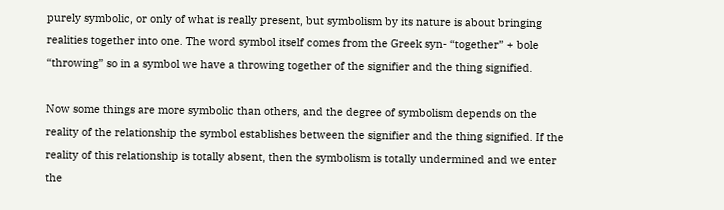purely symbolic, or only of what is really present, but symbolism by its nature is about bringing realities together into one. The word symbol itself comes from the Greek syn- “together” + bole “throwing” so in a symbol we have a throwing together of the signifier and the thing signified.

Now some things are more symbolic than others, and the degree of symbolism depends on the reality of the relationship the symbol establishes between the signifier and the thing signified. If the reality of this relationship is totally absent, then the symbolism is totally undermined and we enter the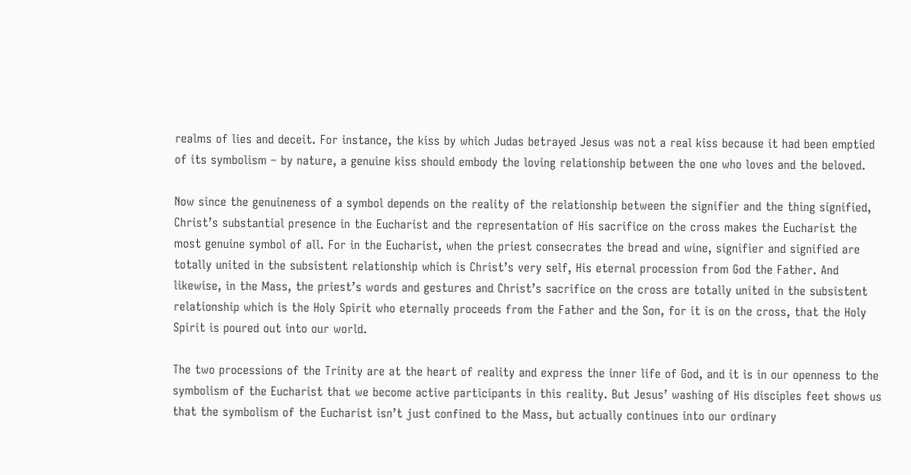realms of lies and deceit. For instance, the kiss by which Judas betrayed Jesus was not a real kiss because it had been emptied of its symbolism – by nature, a genuine kiss should embody the loving relationship between the one who loves and the beloved.

Now since the genuineness of a symbol depends on the reality of the relationship between the signifier and the thing signified, Christ’s substantial presence in the Eucharist and the representation of His sacrifice on the cross makes the Eucharist the most genuine symbol of all. For in the Eucharist, when the priest consecrates the bread and wine, signifier and signified are totally united in the subsistent relationship which is Christ’s very self, His eternal procession from God the Father. And likewise, in the Mass, the priest’s words and gestures and Christ’s sacrifice on the cross are totally united in the subsistent relationship which is the Holy Spirit who eternally proceeds from the Father and the Son, for it is on the cross, that the Holy Spirit is poured out into our world.

The two processions of the Trinity are at the heart of reality and express the inner life of God, and it is in our openness to the symbolism of the Eucharist that we become active participants in this reality. But Jesus’ washing of His disciples feet shows us that the symbolism of the Eucharist isn’t just confined to the Mass, but actually continues into our ordinary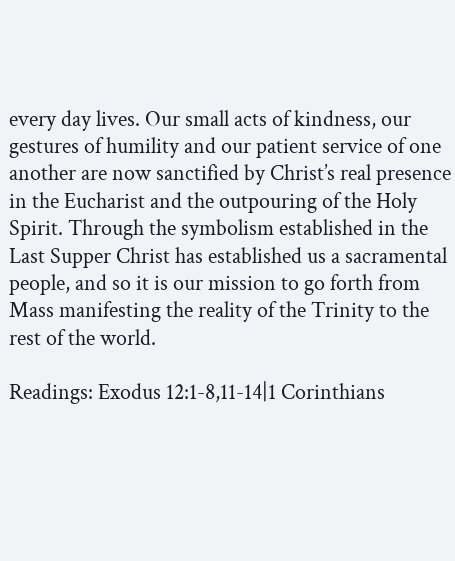every day lives. Our small acts of kindness, our gestures of humility and our patient service of one another are now sanctified by Christ’s real presence in the Eucharist and the outpouring of the Holy Spirit. Through the symbolism established in the Last Supper Christ has established us a sacramental people, and so it is our mission to go forth from Mass manifesting the reality of the Trinity to the rest of the world.

Readings: Exodus 12:1-8,11-14|1 Corinthians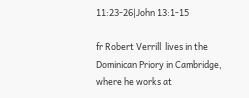11:23-26|John 13:1-15

fr Robert Verrill  lives in the Dominican Priory in Cambridge, where he works at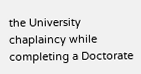the University chaplaincy while completing a Doctorate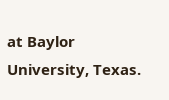at Baylor University, Texas.